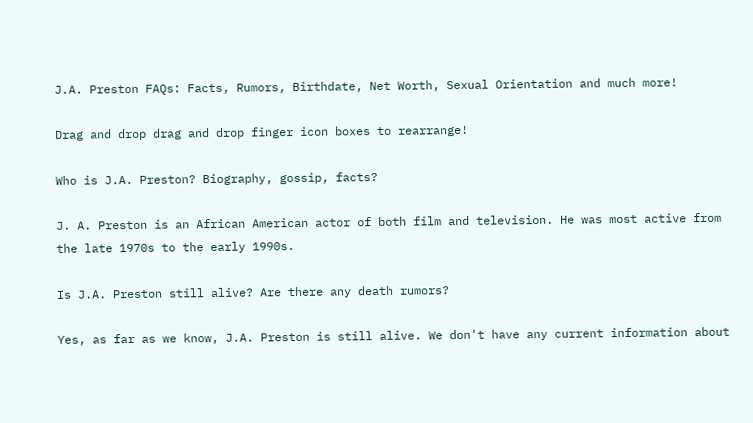J.A. Preston FAQs: Facts, Rumors, Birthdate, Net Worth, Sexual Orientation and much more!

Drag and drop drag and drop finger icon boxes to rearrange!

Who is J.A. Preston? Biography, gossip, facts?

J. A. Preston is an African American actor of both film and television. He was most active from the late 1970s to the early 1990s.

Is J.A. Preston still alive? Are there any death rumors?

Yes, as far as we know, J.A. Preston is still alive. We don't have any current information about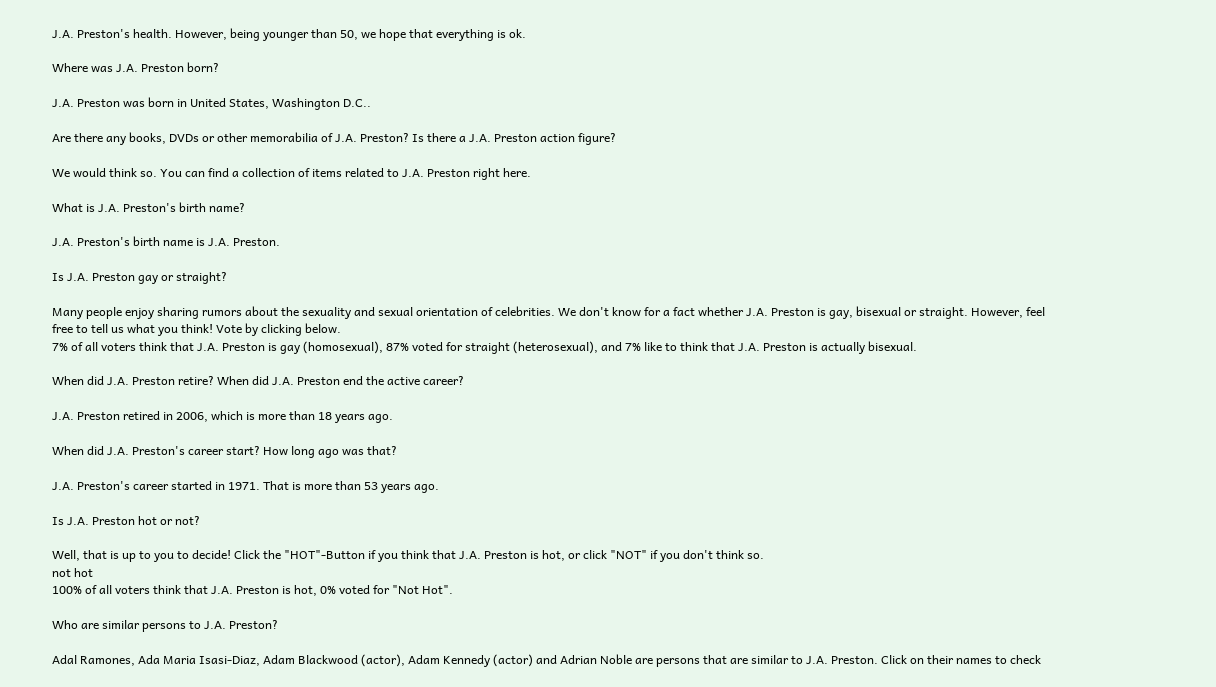J.A. Preston's health. However, being younger than 50, we hope that everything is ok.

Where was J.A. Preston born?

J.A. Preston was born in United States, Washington D.C..

Are there any books, DVDs or other memorabilia of J.A. Preston? Is there a J.A. Preston action figure?

We would think so. You can find a collection of items related to J.A. Preston right here.

What is J.A. Preston's birth name?

J.A. Preston's birth name is J.A. Preston.

Is J.A. Preston gay or straight?

Many people enjoy sharing rumors about the sexuality and sexual orientation of celebrities. We don't know for a fact whether J.A. Preston is gay, bisexual or straight. However, feel free to tell us what you think! Vote by clicking below.
7% of all voters think that J.A. Preston is gay (homosexual), 87% voted for straight (heterosexual), and 7% like to think that J.A. Preston is actually bisexual.

When did J.A. Preston retire? When did J.A. Preston end the active career?

J.A. Preston retired in 2006, which is more than 18 years ago.

When did J.A. Preston's career start? How long ago was that?

J.A. Preston's career started in 1971. That is more than 53 years ago.

Is J.A. Preston hot or not?

Well, that is up to you to decide! Click the "HOT"-Button if you think that J.A. Preston is hot, or click "NOT" if you don't think so.
not hot
100% of all voters think that J.A. Preston is hot, 0% voted for "Not Hot".

Who are similar persons to J.A. Preston?

Adal Ramones, Ada Maria Isasi-Diaz, Adam Blackwood (actor), Adam Kennedy (actor) and Adrian Noble are persons that are similar to J.A. Preston. Click on their names to check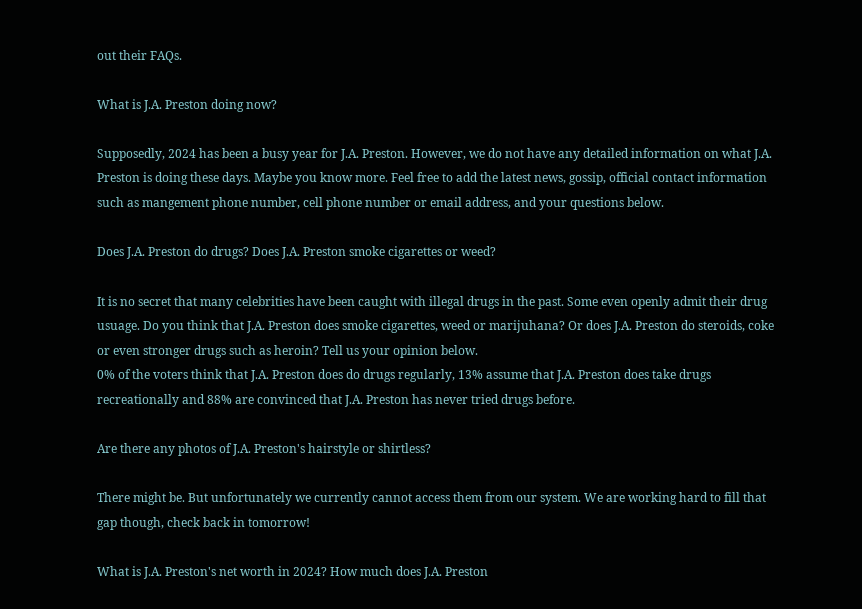out their FAQs.

What is J.A. Preston doing now?

Supposedly, 2024 has been a busy year for J.A. Preston. However, we do not have any detailed information on what J.A. Preston is doing these days. Maybe you know more. Feel free to add the latest news, gossip, official contact information such as mangement phone number, cell phone number or email address, and your questions below.

Does J.A. Preston do drugs? Does J.A. Preston smoke cigarettes or weed?

It is no secret that many celebrities have been caught with illegal drugs in the past. Some even openly admit their drug usuage. Do you think that J.A. Preston does smoke cigarettes, weed or marijuhana? Or does J.A. Preston do steroids, coke or even stronger drugs such as heroin? Tell us your opinion below.
0% of the voters think that J.A. Preston does do drugs regularly, 13% assume that J.A. Preston does take drugs recreationally and 88% are convinced that J.A. Preston has never tried drugs before.

Are there any photos of J.A. Preston's hairstyle or shirtless?

There might be. But unfortunately we currently cannot access them from our system. We are working hard to fill that gap though, check back in tomorrow!

What is J.A. Preston's net worth in 2024? How much does J.A. Preston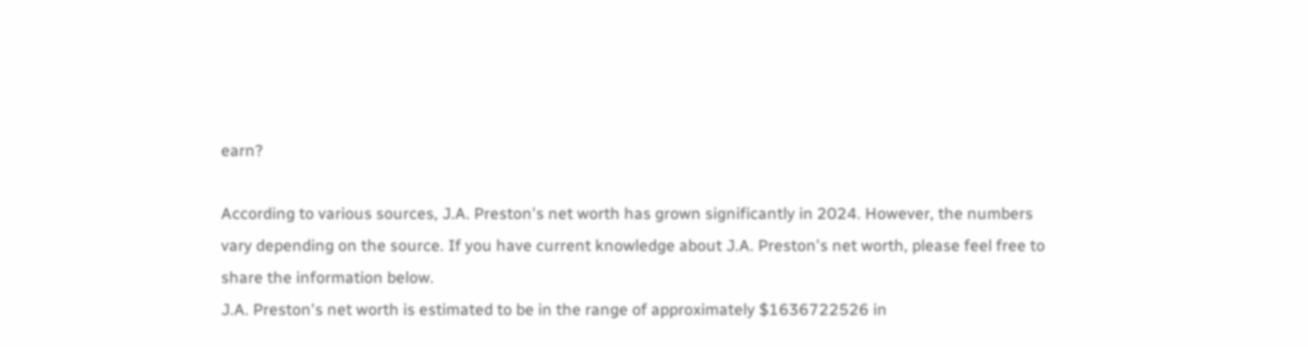earn?

According to various sources, J.A. Preston's net worth has grown significantly in 2024. However, the numbers vary depending on the source. If you have current knowledge about J.A. Preston's net worth, please feel free to share the information below.
J.A. Preston's net worth is estimated to be in the range of approximately $1636722526 in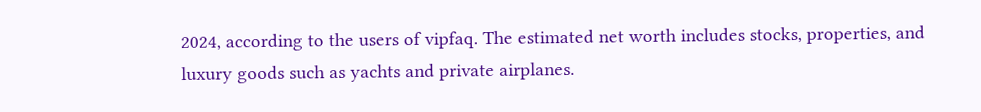2024, according to the users of vipfaq. The estimated net worth includes stocks, properties, and luxury goods such as yachts and private airplanes.